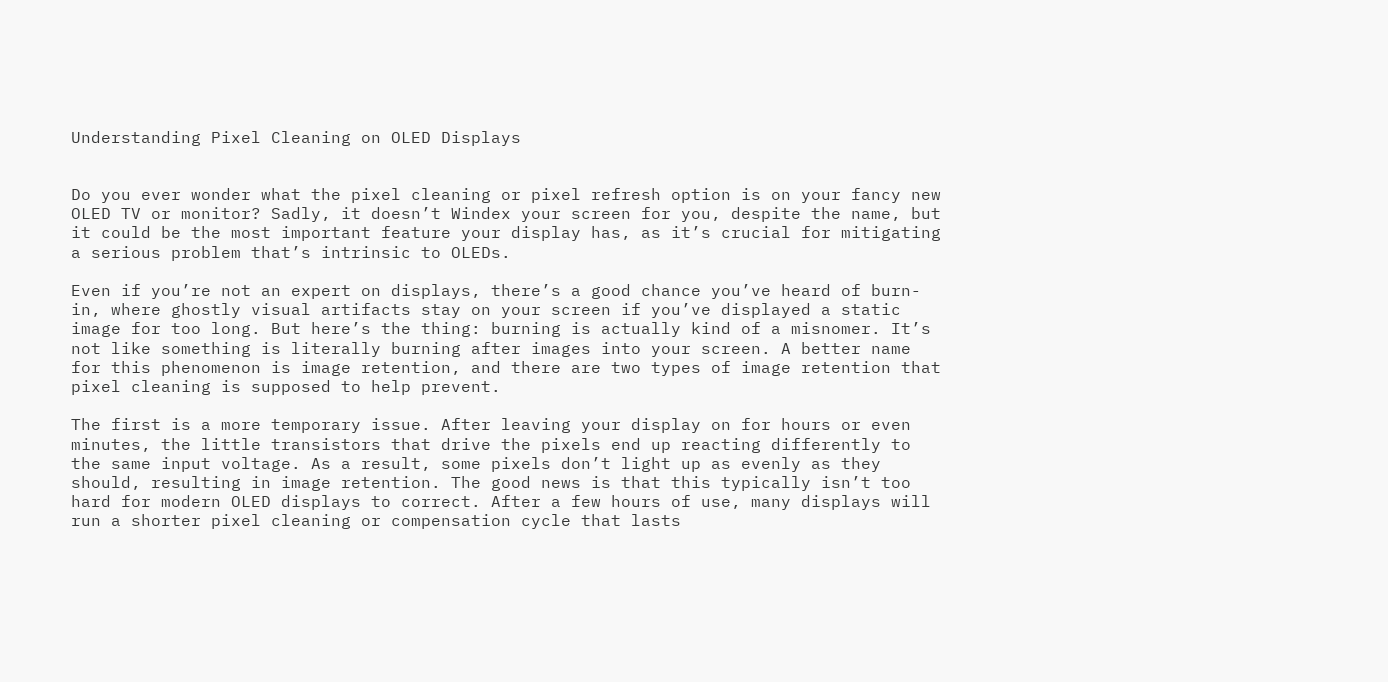Understanding Pixel Cleaning on OLED Displays


Do you ever wonder what the pixel cleaning or pixel refresh option is on your fancy new OLED TV or monitor? Sadly, it doesn’t Windex your screen for you, despite the name, but it could be the most important feature your display has, as it’s crucial for mitigating a serious problem that’s intrinsic to OLEDs.

Even if you’re not an expert on displays, there’s a good chance you’ve heard of burn-in, where ghostly visual artifacts stay on your screen if you’ve displayed a static image for too long. But here’s the thing: burning is actually kind of a misnomer. It’s not like something is literally burning after images into your screen. A better name for this phenomenon is image retention, and there are two types of image retention that pixel cleaning is supposed to help prevent.

The first is a more temporary issue. After leaving your display on for hours or even minutes, the little transistors that drive the pixels end up reacting differently to the same input voltage. As a result, some pixels don’t light up as evenly as they should, resulting in image retention. The good news is that this typically isn’t too hard for modern OLED displays to correct. After a few hours of use, many displays will run a shorter pixel cleaning or compensation cycle that lasts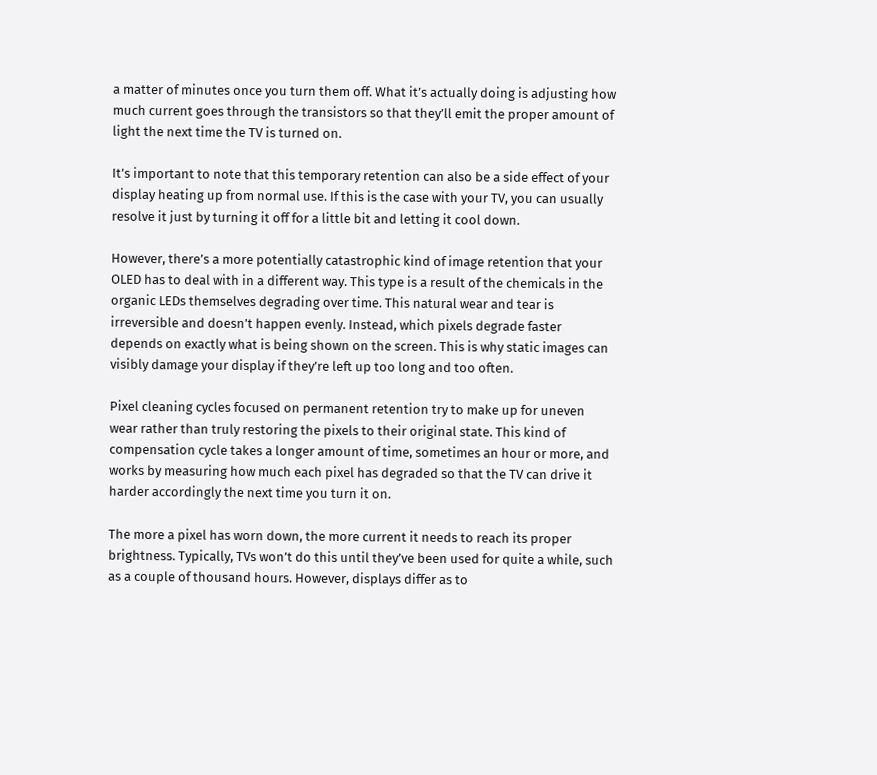a matter of minutes once you turn them off. What it’s actually doing is adjusting how much current goes through the transistors so that they’ll emit the proper amount of light the next time the TV is turned on.

It’s important to note that this temporary retention can also be a side effect of your display heating up from normal use. If this is the case with your TV, you can usually resolve it just by turning it off for a little bit and letting it cool down.

However, there’s a more potentially catastrophic kind of image retention that your OLED has to deal with in a different way. This type is a result of the chemicals in the organic LEDs themselves degrading over time. This natural wear and tear is irreversible and doesn’t happen evenly. Instead, which pixels degrade faster depends on exactly what is being shown on the screen. This is why static images can visibly damage your display if they’re left up too long and too often.

Pixel cleaning cycles focused on permanent retention try to make up for uneven wear rather than truly restoring the pixels to their original state. This kind of compensation cycle takes a longer amount of time, sometimes an hour or more, and works by measuring how much each pixel has degraded so that the TV can drive it harder accordingly the next time you turn it on.

The more a pixel has worn down, the more current it needs to reach its proper brightness. Typically, TVs won’t do this until they’ve been used for quite a while, such as a couple of thousand hours. However, displays differ as to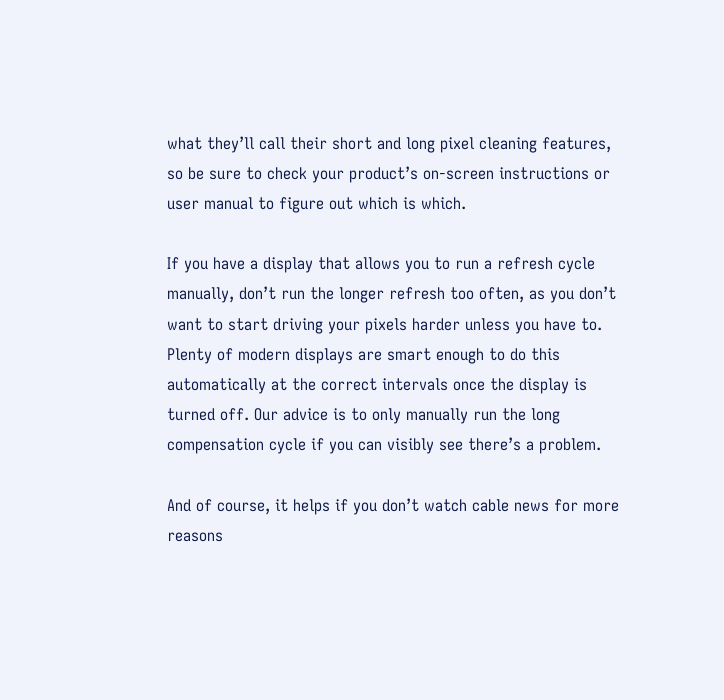what they’ll call their short and long pixel cleaning features, so be sure to check your product’s on-screen instructions or user manual to figure out which is which.

If you have a display that allows you to run a refresh cycle manually, don’t run the longer refresh too often, as you don’t want to start driving your pixels harder unless you have to. Plenty of modern displays are smart enough to do this automatically at the correct intervals once the display is turned off. Our advice is to only manually run the long compensation cycle if you can visibly see there’s a problem.

And of course, it helps if you don’t watch cable news for more reasons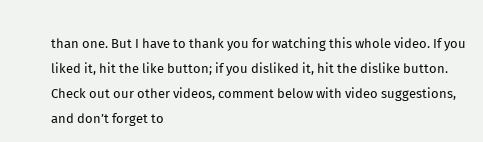than one. But I have to thank you for watching this whole video. If you liked it, hit the like button; if you disliked it, hit the dislike button. Check out our other videos, comment below with video suggestions, and don’t forget to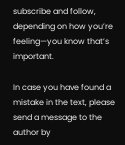subscribe and follow, depending on how you’re feeling—you know that’s important.

In case you have found a mistake in the text, please send a message to the author by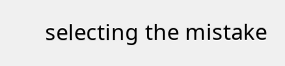selecting the mistake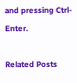and pressing Ctrl-Enter.

Related Posts